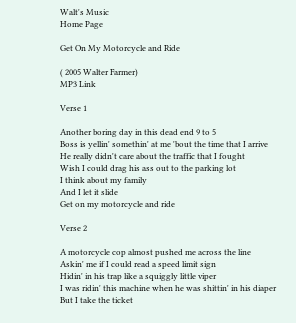Walt's Music
Home Page

Get On My Motorcycle and Ride

( 2005 Walter Farmer)
MP3 Link

Verse 1

Another boring day in this dead end 9 to 5
Boss is yellin' somethin' at me 'bout the time that I arrive
He really didn't care about the traffic that I fought
Wish I could drag his ass out to the parking lot
I think about my family
And I let it slide
Get on my motorcycle and ride

Verse 2

A motorcycle cop almost pushed me across the line
Askin' me if I could read a speed limit sign
Hidin' in his trap like a squiggly little viper
I was ridin' this machine when he was shittin' in his diaper
But I take the ticket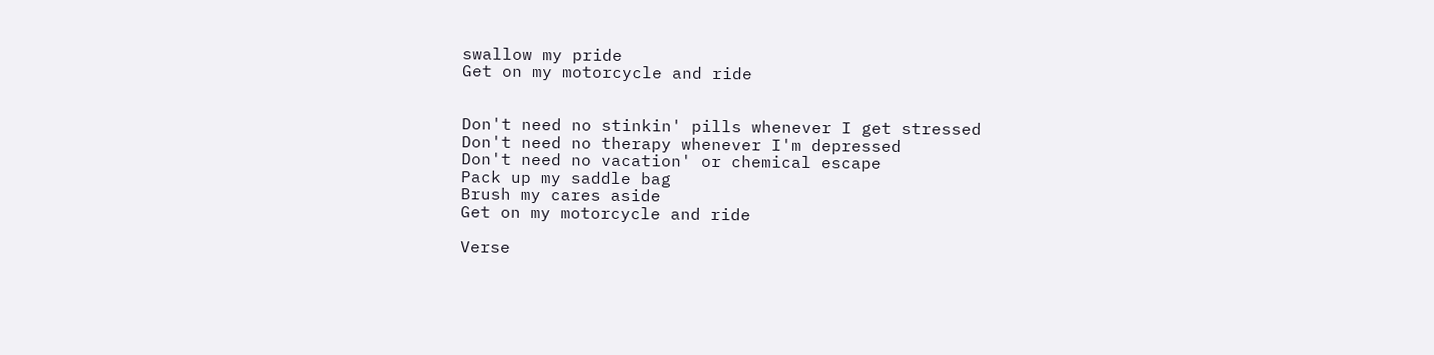swallow my pride
Get on my motorcycle and ride


Don't need no stinkin' pills whenever I get stressed
Don't need no therapy whenever I'm depressed
Don't need no vacation' or chemical escape
Pack up my saddle bag
Brush my cares aside
Get on my motorcycle and ride

Verse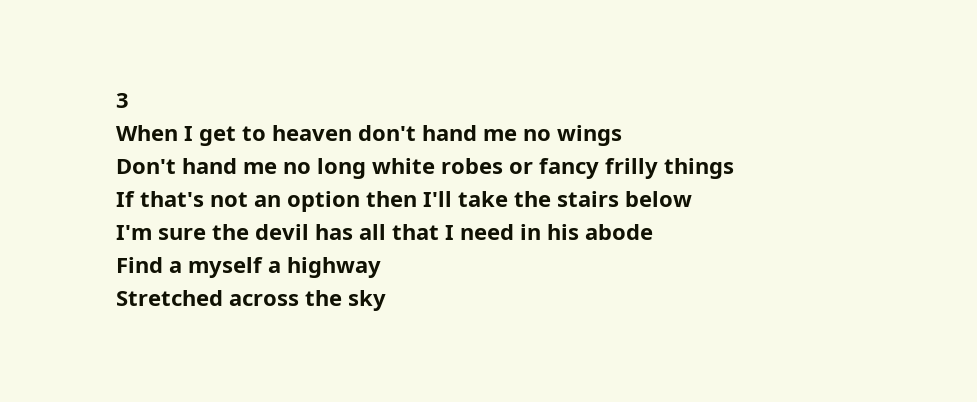3
When I get to heaven don't hand me no wings
Don't hand me no long white robes or fancy frilly things
If that's not an option then I'll take the stairs below
I'm sure the devil has all that I need in his abode
Find a myself a highway
Stretched across the sky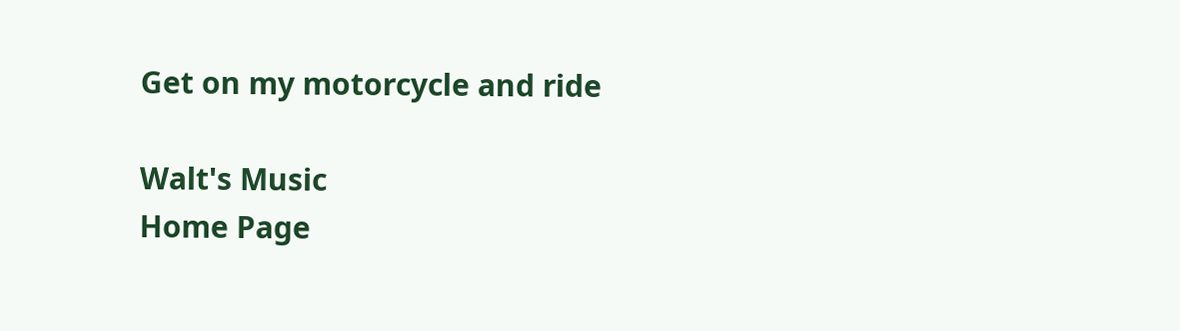Get on my motorcycle and ride

Walt's Music
Home Page